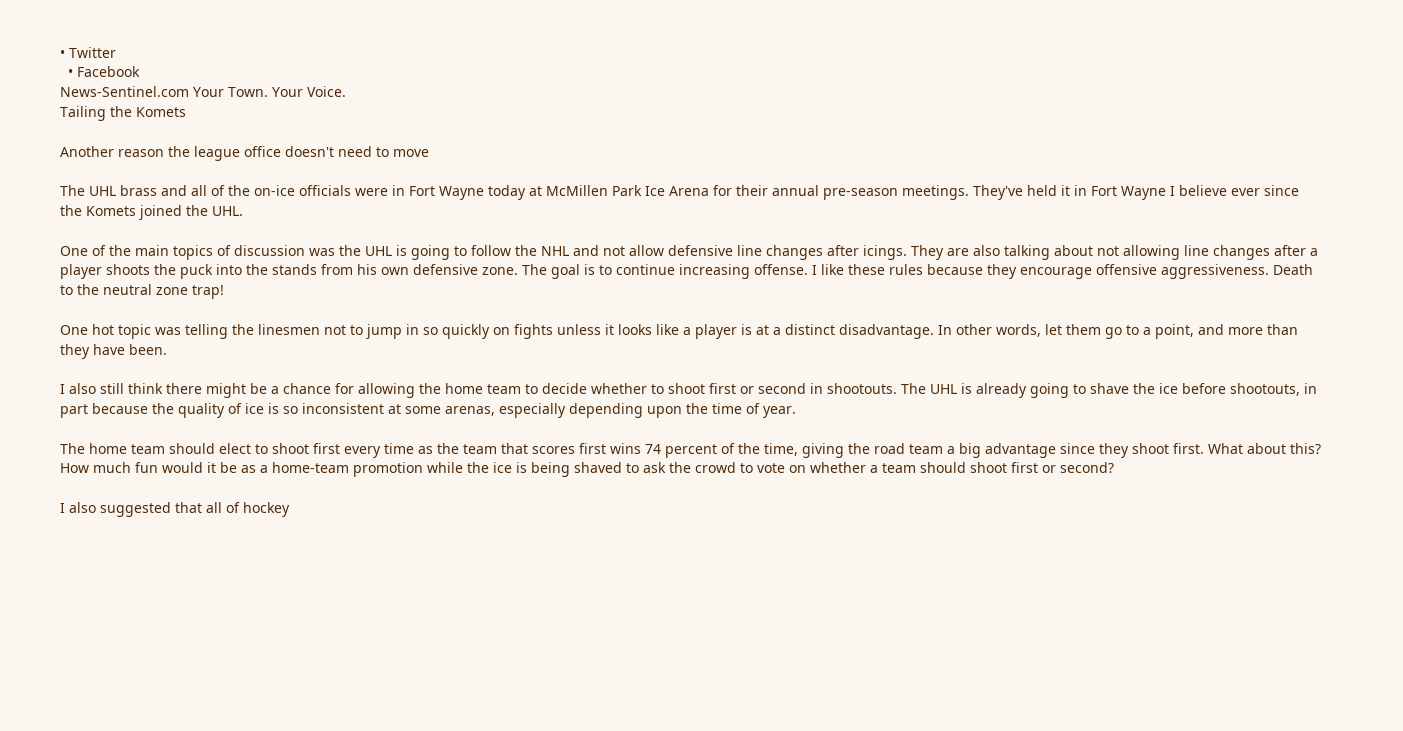• Twitter
  • Facebook
News-Sentinel.com Your Town. Your Voice.
Tailing the Komets

Another reason the league office doesn't need to move

The UHL brass and all of the on-ice officials were in Fort Wayne today at McMillen Park Ice Arena for their annual pre-season meetings. They've held it in Fort Wayne I believe ever since the Komets joined the UHL.

One of the main topics of discussion was the UHL is going to follow the NHL and not allow defensive line changes after icings. They are also talking about not allowing line changes after a player shoots the puck into the stands from his own defensive zone. The goal is to continue increasing offense. I like these rules because they encourage offensive aggressiveness. Death to the neutral zone trap!

One hot topic was telling the linesmen not to jump in so quickly on fights unless it looks like a player is at a distinct disadvantage. In other words, let them go to a point, and more than they have been.

I also still think there might be a chance for allowing the home team to decide whether to shoot first or second in shootouts. The UHL is already going to shave the ice before shootouts, in part because the quality of ice is so inconsistent at some arenas, especially depending upon the time of year.

The home team should elect to shoot first every time as the team that scores first wins 74 percent of the time, giving the road team a big advantage since they shoot first. What about this? How much fun would it be as a home-team promotion while the ice is being shaved to ask the crowd to vote on whether a team should shoot first or second?

I also suggested that all of hockey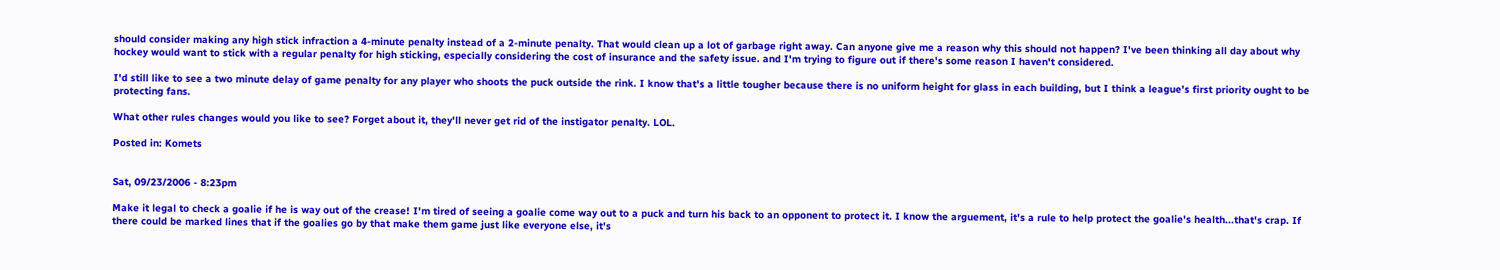should consider making any high stick infraction a 4-minute penalty instead of a 2-minute penalty. That would clean up a lot of garbage right away. Can anyone give me a reason why this should not happen? I've been thinking all day about why hockey would want to stick with a regular penalty for high sticking, especially considering the cost of insurance and the safety issue. and I'm trying to figure out if there's some reason I haven't considered.

I'd still like to see a two minute delay of game penalty for any player who shoots the puck outside the rink. I know that's a little tougher because there is no uniform height for glass in each building, but I think a league's first priority ought to be protecting fans.

What other rules changes would you like to see? Forget about it, they'll never get rid of the instigator penalty. LOL.

Posted in: Komets


Sat, 09/23/2006 - 8:23pm

Make it legal to check a goalie if he is way out of the crease! I'm tired of seeing a goalie come way out to a puck and turn his back to an opponent to protect it. I know the arguement, it's a rule to help protect the goalie's health...that's crap. If there could be marked lines that if the goalies go by that make them game just like everyone else, it's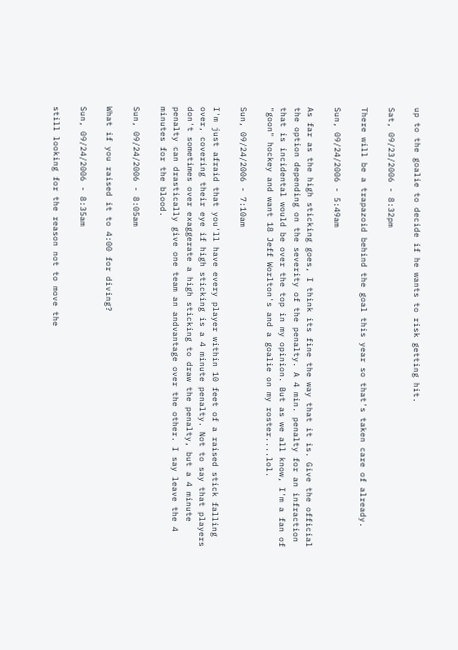up to the goalie to decide if he wants to risk getting hit.

Sat, 09/23/2006 - 8:32pm

There will be a trapazoid behind the goal this year so that's taken care of already.

Sun, 09/24/2006 - 5:49am

As far as the high sticking goes, I think its fine the way that it is. Give the official the option depending on the severity of the penalty. A 4 min. penalty for an infraction that is incidental would be over the top in my opinion. But as we all know, I'm a fan of "goon" hockey and want 18 Jeff Worlton's and a goalie on my roster....lol.

Sun, 09/24/2006 - 7:10am

I'm just afraid that you'll have every player within 10 feet of a raised stick falling over, covering their eye if high sticking is a 4 minute penalty. Not to say that players don't sometimes over exaggerate a high sticking to draw the penalty, but a 4 minute penalty can drastically give one team an andvantage over the other. I say leave the 4 minutes for the blood.

Sun, 09/24/2006 - 8:05am

What if you raised it to 4:00 for diving?

Sun, 09/24/2006 - 8:35am

still looking for the reason not to move the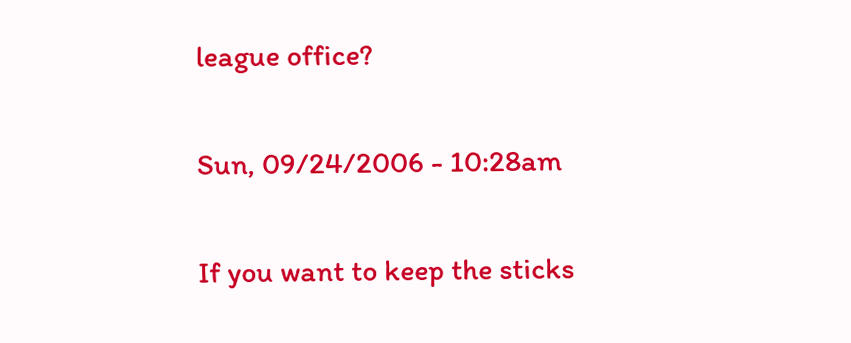league office?

Sun, 09/24/2006 - 10:28am

If you want to keep the sticks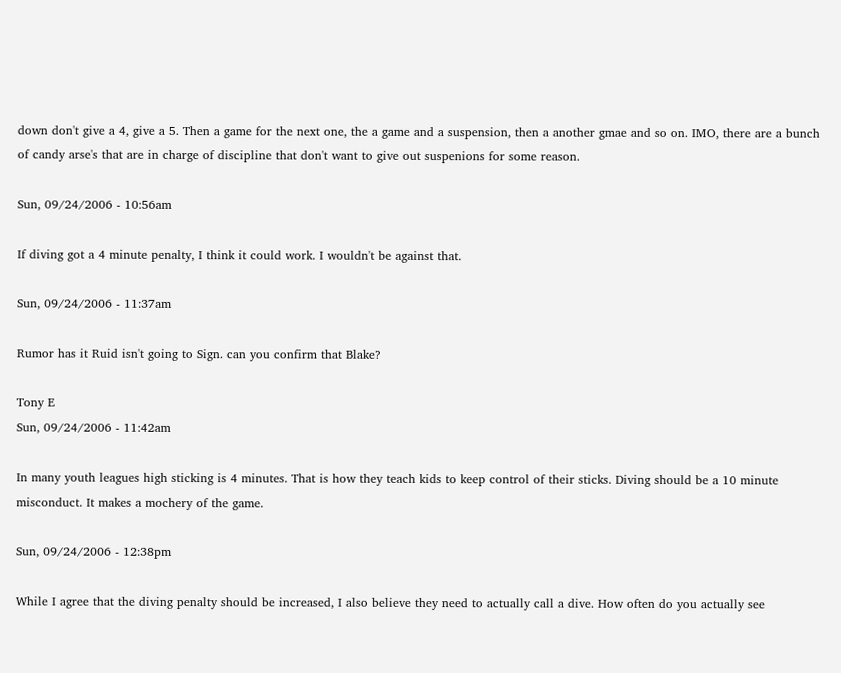down don't give a 4, give a 5. Then a game for the next one, the a game and a suspension, then a another gmae and so on. IMO, there are a bunch of candy arse's that are in charge of discipline that don't want to give out suspenions for some reason.

Sun, 09/24/2006 - 10:56am

If diving got a 4 minute penalty, I think it could work. I wouldn't be against that.

Sun, 09/24/2006 - 11:37am

Rumor has it Ruid isn't going to Sign. can you confirm that Blake?

Tony E
Sun, 09/24/2006 - 11:42am

In many youth leagues high sticking is 4 minutes. That is how they teach kids to keep control of their sticks. Diving should be a 10 minute misconduct. It makes a mochery of the game.

Sun, 09/24/2006 - 12:38pm

While I agree that the diving penalty should be increased, I also believe they need to actually call a dive. How often do you actually see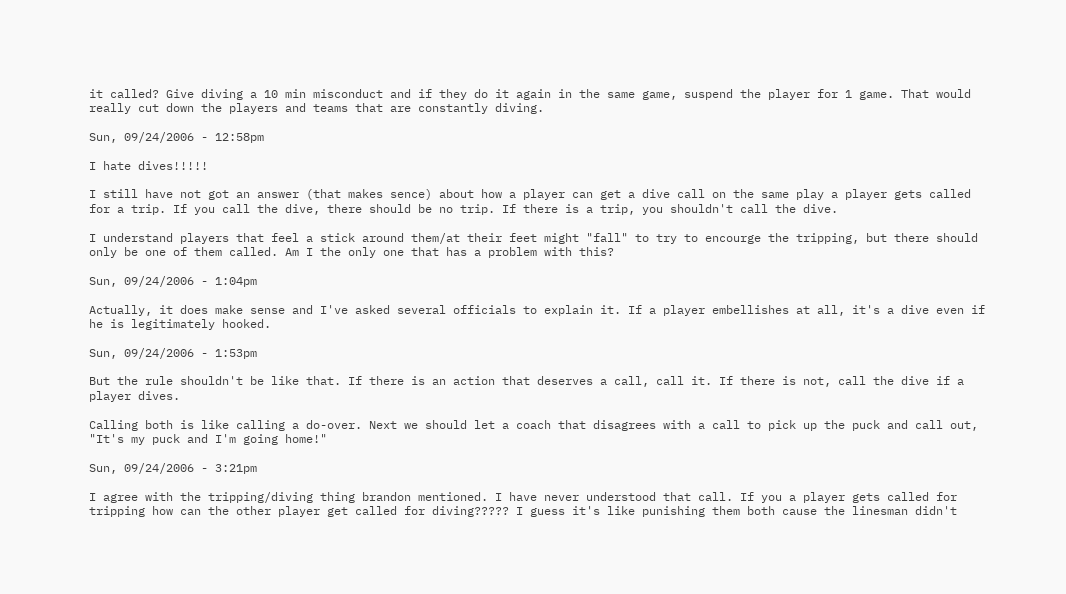it called? Give diving a 10 min misconduct and if they do it again in the same game, suspend the player for 1 game. That would really cut down the players and teams that are constantly diving.

Sun, 09/24/2006 - 12:58pm

I hate dives!!!!!

I still have not got an answer (that makes sence) about how a player can get a dive call on the same play a player gets called for a trip. If you call the dive, there should be no trip. If there is a trip, you shouldn't call the dive.

I understand players that feel a stick around them/at their feet might "fall" to try to encourge the tripping, but there should only be one of them called. Am I the only one that has a problem with this?

Sun, 09/24/2006 - 1:04pm

Actually, it does make sense and I've asked several officials to explain it. If a player embellishes at all, it's a dive even if he is legitimately hooked.

Sun, 09/24/2006 - 1:53pm

But the rule shouldn't be like that. If there is an action that deserves a call, call it. If there is not, call the dive if a player dives.

Calling both is like calling a do-over. Next we should let a coach that disagrees with a call to pick up the puck and call out, "It's my puck and I'm going home!"

Sun, 09/24/2006 - 3:21pm

I agree with the tripping/diving thing brandon mentioned. I have never understood that call. If you a player gets called for tripping how can the other player get called for diving????? I guess it's like punishing them both cause the linesman didn't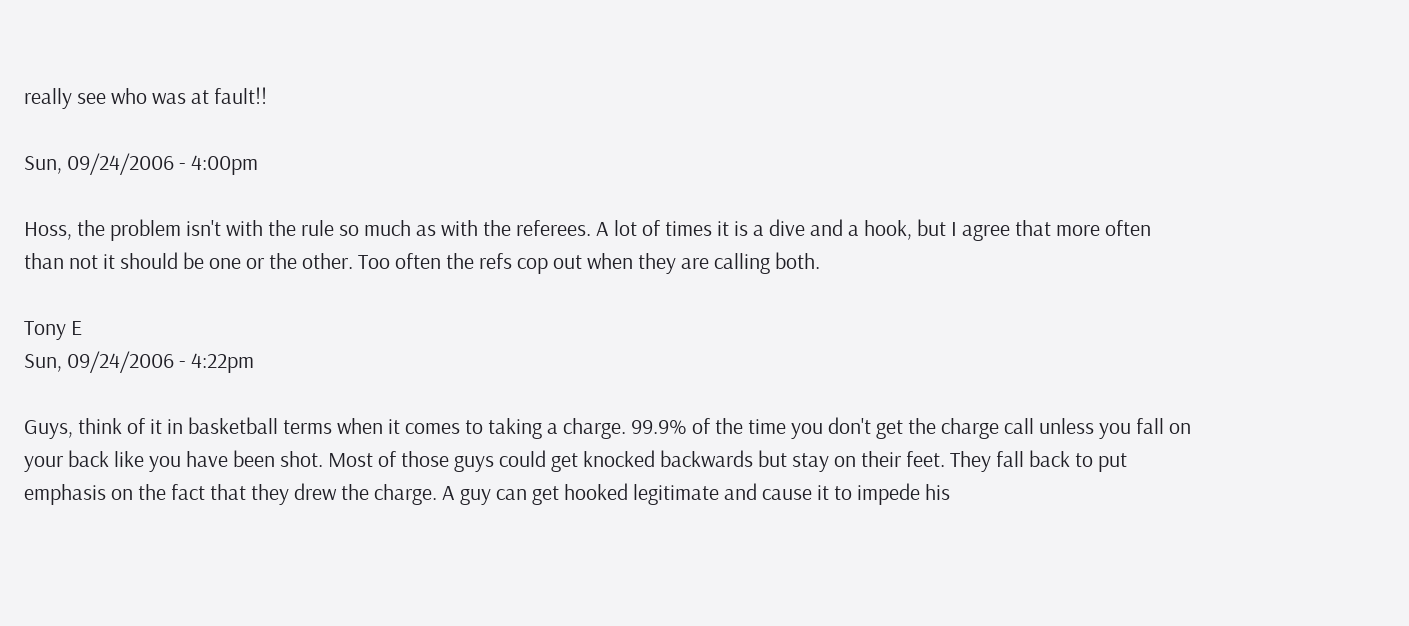really see who was at fault!!

Sun, 09/24/2006 - 4:00pm

Hoss, the problem isn't with the rule so much as with the referees. A lot of times it is a dive and a hook, but I agree that more often than not it should be one or the other. Too often the refs cop out when they are calling both.

Tony E
Sun, 09/24/2006 - 4:22pm

Guys, think of it in basketball terms when it comes to taking a charge. 99.9% of the time you don't get the charge call unless you fall on your back like you have been shot. Most of those guys could get knocked backwards but stay on their feet. They fall back to put emphasis on the fact that they drew the charge. A guy can get hooked legitimate and cause it to impede his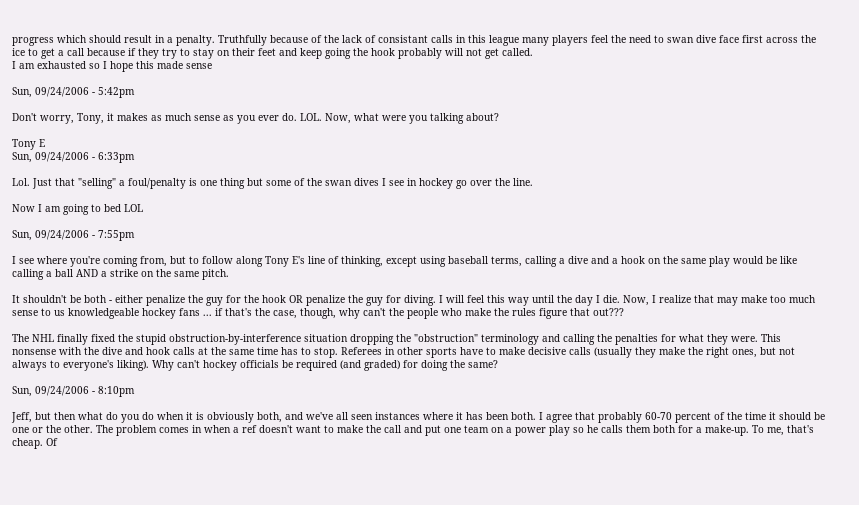progress which should result in a penalty. Truthfully because of the lack of consistant calls in this league many players feel the need to swan dive face first across the ice to get a call because if they try to stay on their feet and keep going the hook probably will not get called.
I am exhausted so I hope this made sense

Sun, 09/24/2006 - 5:42pm

Don't worry, Tony, it makes as much sense as you ever do. LOL. Now, what were you talking about?

Tony E
Sun, 09/24/2006 - 6:33pm

Lol. Just that "selling" a foul/penalty is one thing but some of the swan dives I see in hockey go over the line.

Now I am going to bed LOL

Sun, 09/24/2006 - 7:55pm

I see where you're coming from, but to follow along Tony E's line of thinking, except using baseball terms, calling a dive and a hook on the same play would be like calling a ball AND a strike on the same pitch.

It shouldn't be both - either penalize the guy for the hook OR penalize the guy for diving. I will feel this way until the day I die. Now, I realize that may make too much sense to us knowledgeable hockey fans ... if that's the case, though, why can't the people who make the rules figure that out???

The NHL finally fixed the stupid obstruction-by-interference situation dropping the "obstruction" terminology and calling the penalties for what they were. This nonsense with the dive and hook calls at the same time has to stop. Referees in other sports have to make decisive calls (usually they make the right ones, but not always to everyone's liking). Why can't hockey officials be required (and graded) for doing the same?

Sun, 09/24/2006 - 8:10pm

Jeff, but then what do you do when it is obviously both, and we've all seen instances where it has been both. I agree that probably 60-70 percent of the time it should be one or the other. The problem comes in when a ref doesn't want to make the call and put one team on a power play so he calls them both for a make-up. To me, that's cheap. Of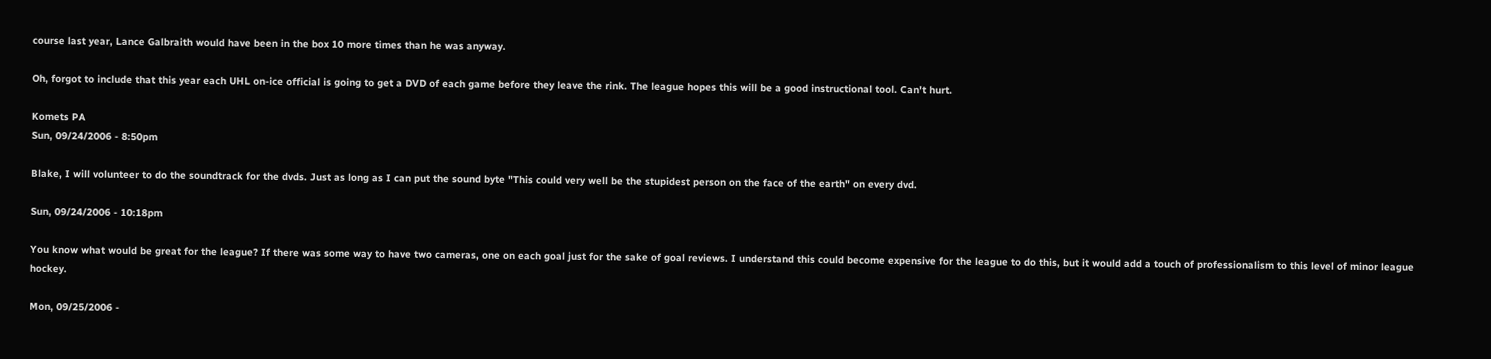course last year, Lance Galbraith would have been in the box 10 more times than he was anyway.

Oh, forgot to include that this year each UHL on-ice official is going to get a DVD of each game before they leave the rink. The league hopes this will be a good instructional tool. Can't hurt.

Komets PA
Sun, 09/24/2006 - 8:50pm

Blake, I will volunteer to do the soundtrack for the dvds. Just as long as I can put the sound byte "This could very well be the stupidest person on the face of the earth" on every dvd.

Sun, 09/24/2006 - 10:18pm

You know what would be great for the league? If there was some way to have two cameras, one on each goal just for the sake of goal reviews. I understand this could become expensive for the league to do this, but it would add a touch of professionalism to this level of minor league hockey.

Mon, 09/25/2006 -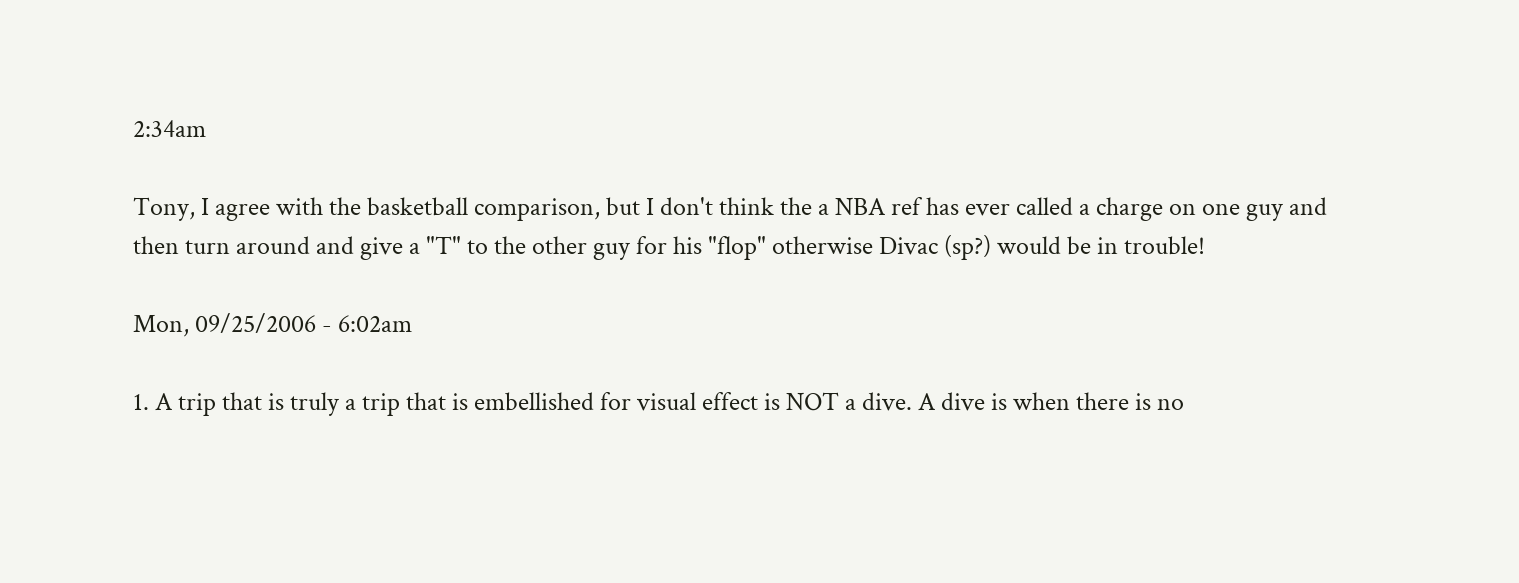2:34am

Tony, I agree with the basketball comparison, but I don't think the a NBA ref has ever called a charge on one guy and then turn around and give a "T" to the other guy for his "flop" otherwise Divac (sp?) would be in trouble!

Mon, 09/25/2006 - 6:02am

1. A trip that is truly a trip that is embellished for visual effect is NOT a dive. A dive is when there is no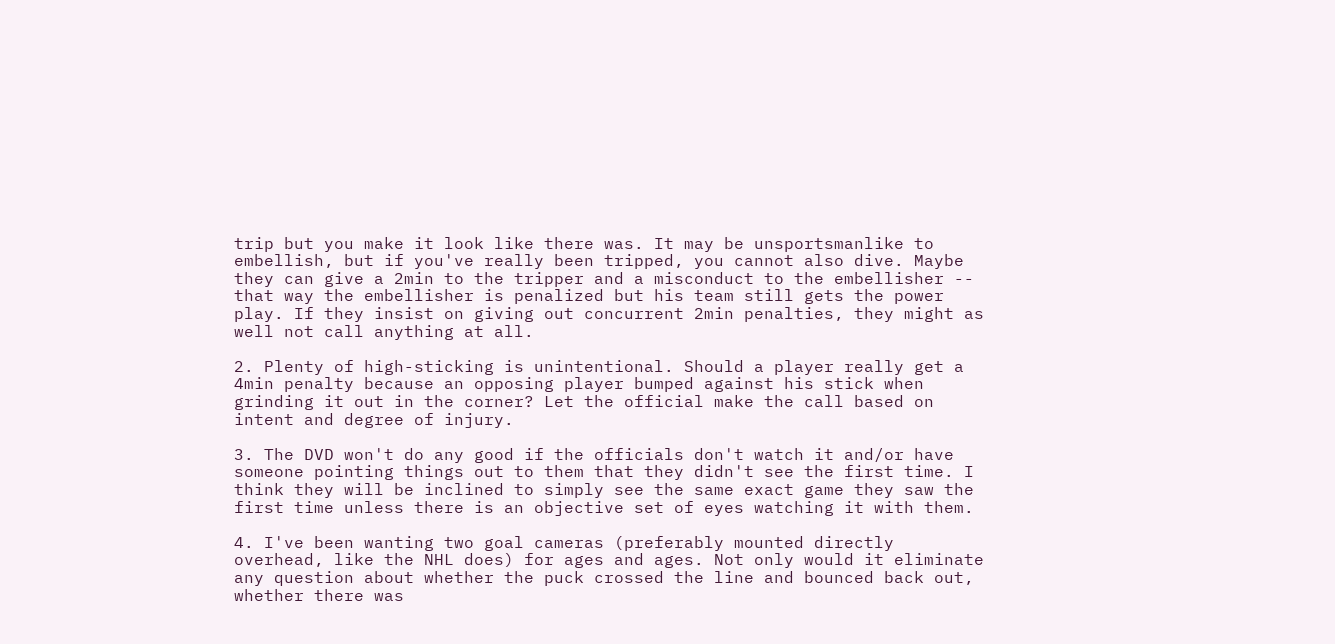trip but you make it look like there was. It may be unsportsmanlike to embellish, but if you've really been tripped, you cannot also dive. Maybe they can give a 2min to the tripper and a misconduct to the embellisher -- that way the embellisher is penalized but his team still gets the power play. If they insist on giving out concurrent 2min penalties, they might as well not call anything at all.

2. Plenty of high-sticking is unintentional. Should a player really get a 4min penalty because an opposing player bumped against his stick when grinding it out in the corner? Let the official make the call based on intent and degree of injury.

3. The DVD won't do any good if the officials don't watch it and/or have someone pointing things out to them that they didn't see the first time. I think they will be inclined to simply see the same exact game they saw the first time unless there is an objective set of eyes watching it with them.

4. I've been wanting two goal cameras (preferably mounted directly overhead, like the NHL does) for ages and ages. Not only would it eliminate any question about whether the puck crossed the line and bounced back out, whether there was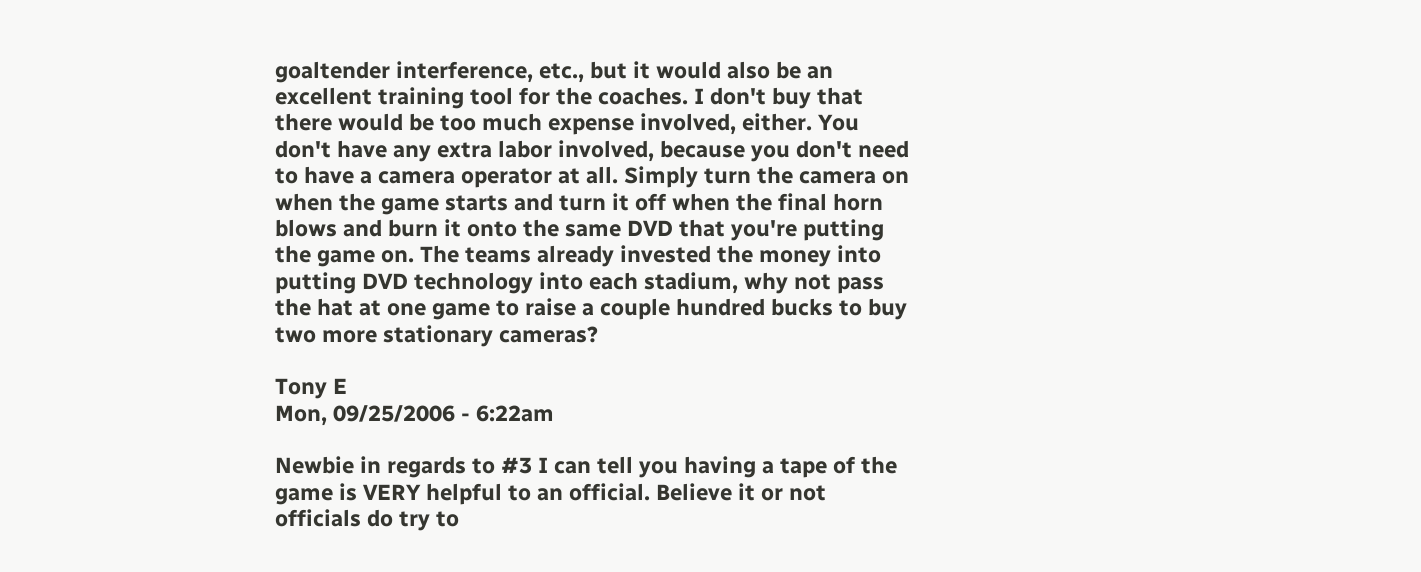goaltender interference, etc., but it would also be an excellent training tool for the coaches. I don't buy that there would be too much expense involved, either. You don't have any extra labor involved, because you don't need to have a camera operator at all. Simply turn the camera on when the game starts and turn it off when the final horn blows and burn it onto the same DVD that you're putting the game on. The teams already invested the money into putting DVD technology into each stadium, why not pass the hat at one game to raise a couple hundred bucks to buy two more stationary cameras?

Tony E
Mon, 09/25/2006 - 6:22am

Newbie in regards to #3 I can tell you having a tape of the game is VERY helpful to an official. Believe it or not officials do try to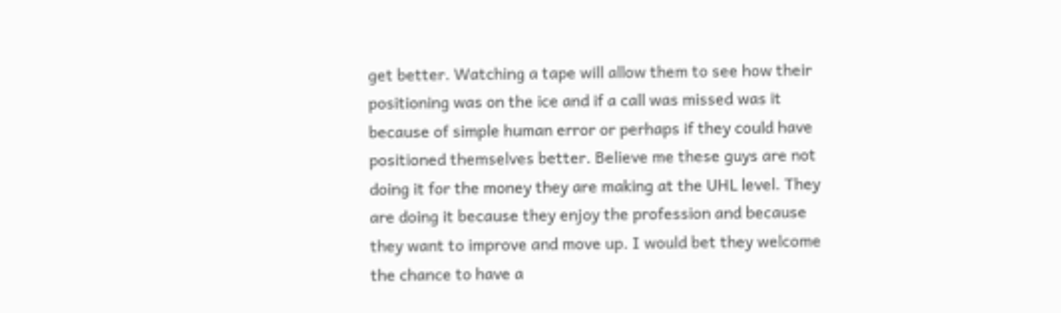get better. Watching a tape will allow them to see how their positioning was on the ice and if a call was missed was it because of simple human error or perhaps if they could have positioned themselves better. Believe me these guys are not doing it for the money they are making at the UHL level. They are doing it because they enjoy the profession and because they want to improve and move up. I would bet they welcome the chance to have a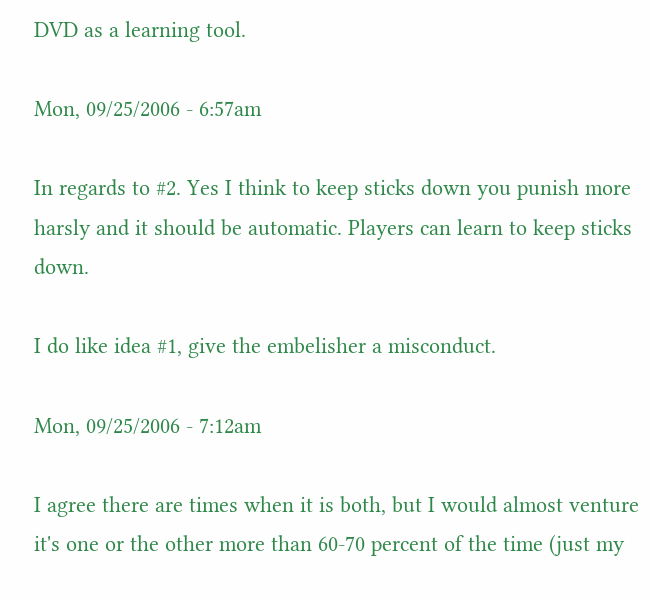DVD as a learning tool.

Mon, 09/25/2006 - 6:57am

In regards to #2. Yes I think to keep sticks down you punish more harsly and it should be automatic. Players can learn to keep sticks down.

I do like idea #1, give the embelisher a misconduct.

Mon, 09/25/2006 - 7:12am

I agree there are times when it is both, but I would almost venture it's one or the other more than 60-70 percent of the time (just my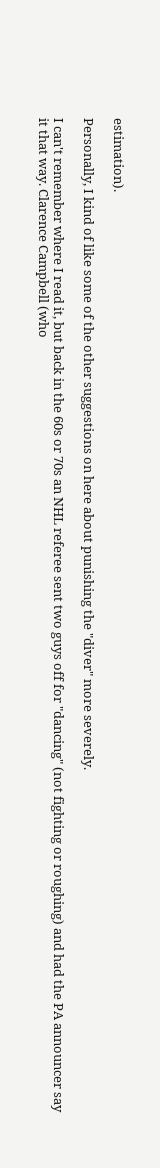estimation).

Personally, I kind of like some of the other suggestions on here about punishing the "diver" more severely.

I can't remember where I read it, but back in the 60s or 70s an NHL referee sent two guys off for "dancing" (not fighting or roughing) and had the PA announcer say it that way. Clarence Campbell (who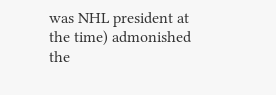was NHL president at the time) admonished the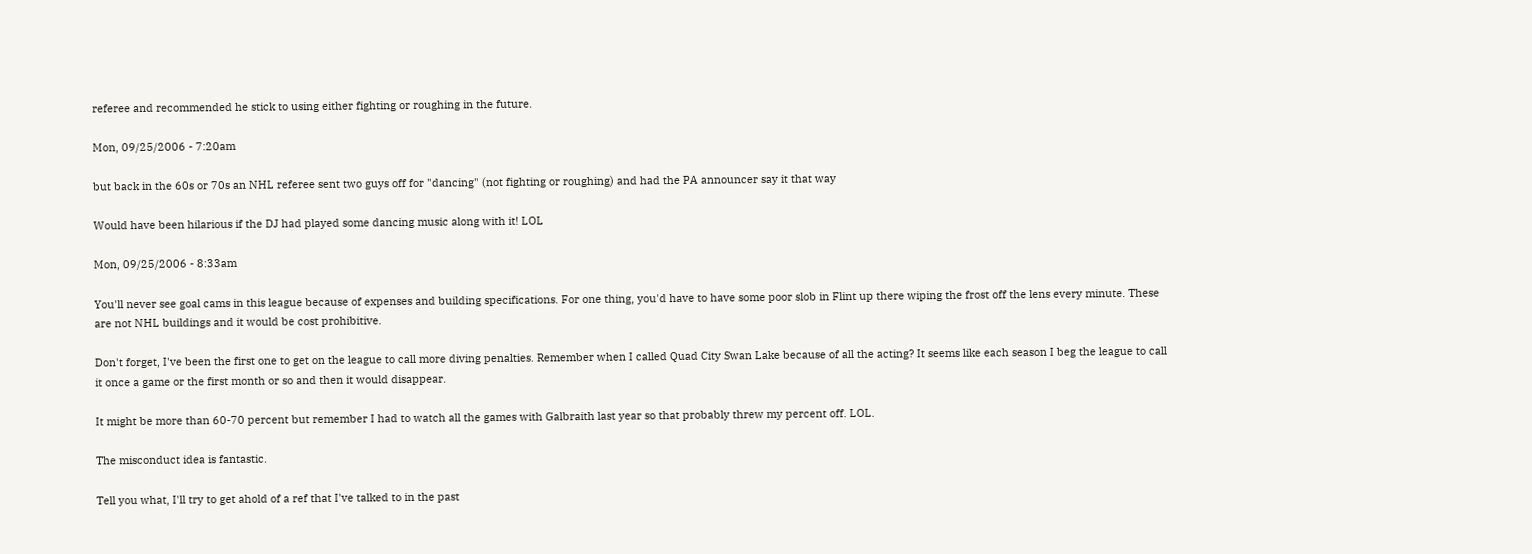referee and recommended he stick to using either fighting or roughing in the future.

Mon, 09/25/2006 - 7:20am

but back in the 60s or 70s an NHL referee sent two guys off for "dancing" (not fighting or roughing) and had the PA announcer say it that way

Would have been hilarious if the DJ had played some dancing music along with it! LOL

Mon, 09/25/2006 - 8:33am

You'll never see goal cams in this league because of expenses and building specifications. For one thing, you'd have to have some poor slob in Flint up there wiping the frost off the lens every minute. These are not NHL buildings and it would be cost prohibitive.

Don't forget, I've been the first one to get on the league to call more diving penalties. Remember when I called Quad City Swan Lake because of all the acting? It seems like each season I beg the league to call it once a game or the first month or so and then it would disappear.

It might be more than 60-70 percent but remember I had to watch all the games with Galbraith last year so that probably threw my percent off. LOL.

The misconduct idea is fantastic.

Tell you what, I'll try to get ahold of a ref that I've talked to in the past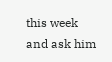this week and ask him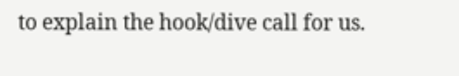to explain the hook/dive call for us.